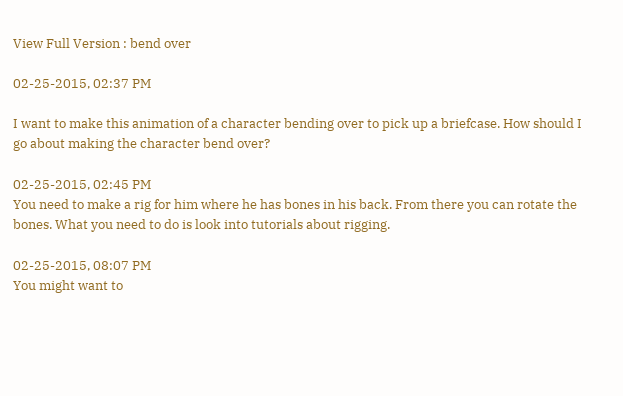View Full Version : bend over

02-25-2015, 02:37 PM

I want to make this animation of a character bending over to pick up a briefcase. How should I go about making the character bend over?

02-25-2015, 02:45 PM
You need to make a rig for him where he has bones in his back. From there you can rotate the bones. What you need to do is look into tutorials about rigging.

02-25-2015, 08:07 PM
You might want to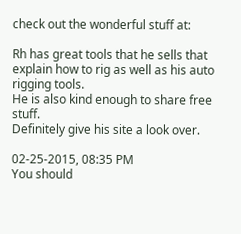check out the wonderful stuff at:

Rh has great tools that he sells that explain how to rig as well as his auto rigging tools.
He is also kind enough to share free stuff.
Definitely give his site a look over.

02-25-2015, 08:35 PM
You should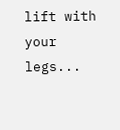lift with your legs...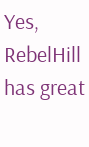Yes, RebelHill has great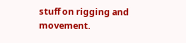stuff on rigging and movement.